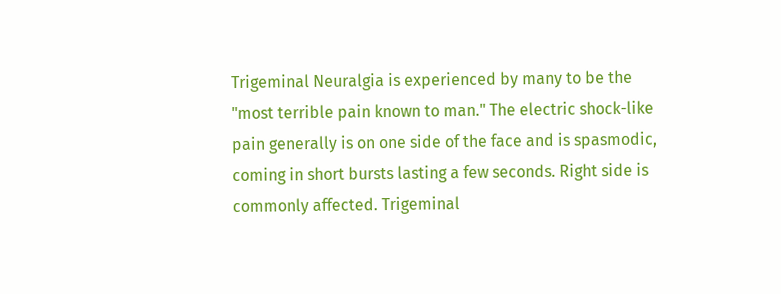Trigeminal Neuralgia is experienced by many to be the "most terrible pain known to man." The electric shock-like pain generally is on one side of the face and is spasmodic, coming in short bursts lasting a few seconds. Right side is commonly affected. Trigeminal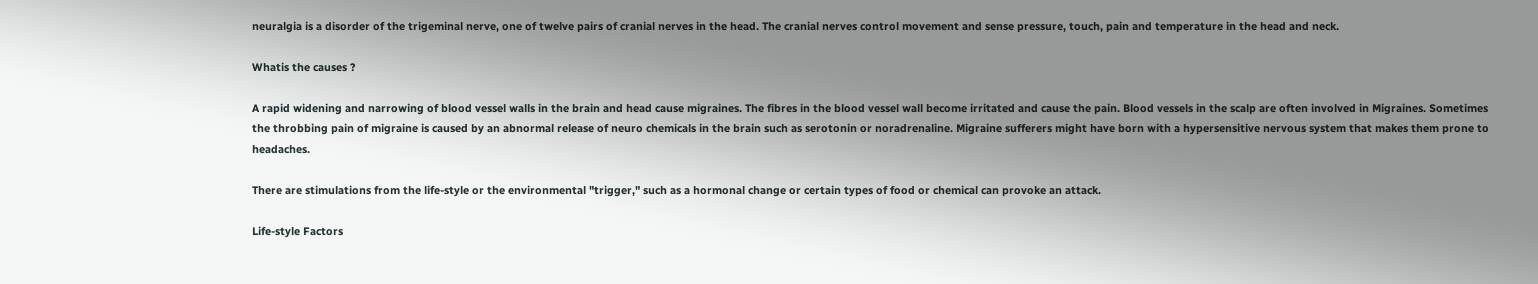neuralgia is a disorder of the trigeminal nerve, one of twelve pairs of cranial nerves in the head. The cranial nerves control movement and sense pressure, touch, pain and temperature in the head and neck.

Whatis the causes ?

A rapid widening and narrowing of blood vessel walls in the brain and head cause migraines. The fibres in the blood vessel wall become irritated and cause the pain. Blood vessels in the scalp are often involved in Migraines. Sometimes the throbbing pain of migraine is caused by an abnormal release of neuro chemicals in the brain such as serotonin or noradrenaline. Migraine sufferers might have born with a hypersensitive nervous system that makes them prone to headaches.

There are stimulations from the life-style or the environmental "trigger," such as a hormonal change or certain types of food or chemical can provoke an attack.

Life-style Factors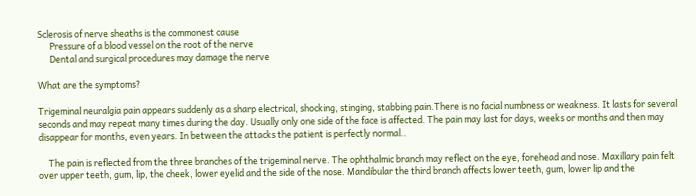Sclerosis of nerve sheaths is the commonest cause
      Pressure of a blood vessel on the root of the nerve
      Dental and surgical procedures may damage the nerve

What are the symptoms?

Trigeminal neuralgia pain appears suddenly as a sharp electrical, shocking, stinging, stabbing pain.There is no facial numbness or weakness. It lasts for several seconds and may repeat many times during the day. Usually only one side of the face is affected. The pain may last for days, weeks or months and then may disappear for months, even years. In between the attacks the patient is perfectly normal..

     The pain is reflected from the three branches of the trigeminal nerve. The ophthalmic branch may reflect on the eye, forehead and nose. Maxillary pain felt over upper teeth, gum, lip, the cheek, lower eyelid and the side of the nose. Mandibular the third branch affects lower teeth, gum, lower lip and the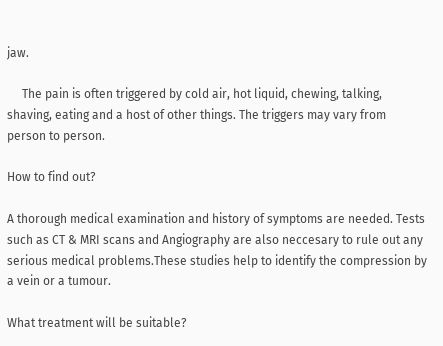jaw.

     The pain is often triggered by cold air, hot liquid, chewing, talking, shaving, eating and a host of other things. The triggers may vary from person to person.

How to find out?

A thorough medical examination and history of symptoms are needed. Tests such as CT & MRI scans and Angiography are also neccesary to rule out any serious medical problems.These studies help to identify the compression by a vein or a tumour.

What treatment will be suitable?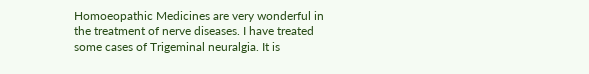Homoeopathic Medicines are very wonderful in the treatment of nerve diseases. I have treated some cases of Trigeminal neuralgia. It is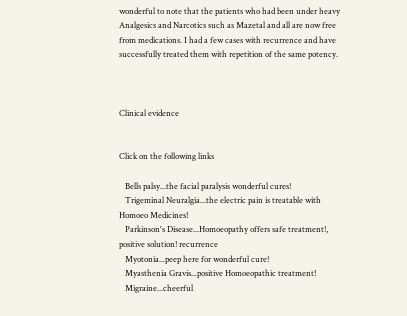wonderful to note that the patients who had been under heavy Analgesics and Narcotics such as Mazetal and all are now free from medications. I had a few cases with recurrence and have successfully treated them with repetition of the same potency.



Clinical evidence


Click on the following links

   Bells palsy...the facial paralysis wonderful cures!
   Trigeminal Neuralgia...the electric pain is treatable with Homoeo Medicines!
   Parkinson's Disease...Homoeopathy offers safe treatment!, positive solution! recurrence
   Myotonia...peep here for wonderful cure!
   Myasthenia Gravis...positive Homoeopathic treatment!
   Migraine...cheerful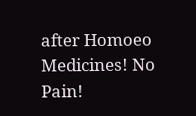after Homoeo Medicines! No Pain!